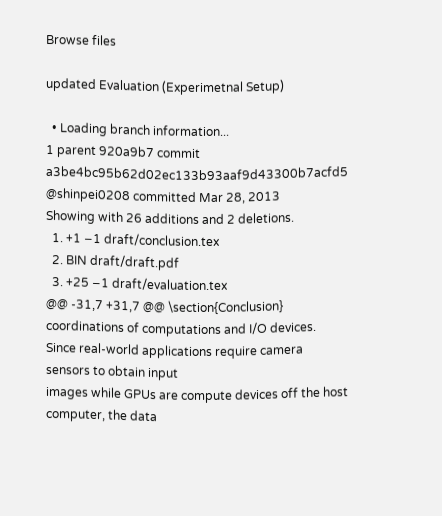Browse files

updated Evaluation (Experimetnal Setup)

  • Loading branch information...
1 parent 920a9b7 commit a3be4bc95b62d02ec133b93aaf9d43300b7acfd5 @shinpei0208 committed Mar 28, 2013
Showing with 26 additions and 2 deletions.
  1. +1 −1 draft/conclusion.tex
  2. BIN draft/draft.pdf
  3. +25 −1 draft/evaluation.tex
@@ -31,7 +31,7 @@ \section{Conclusion}
coordinations of computations and I/O devices.
Since real-world applications require camera sensors to obtain input
images while GPUs are compute devices off the host computer, the data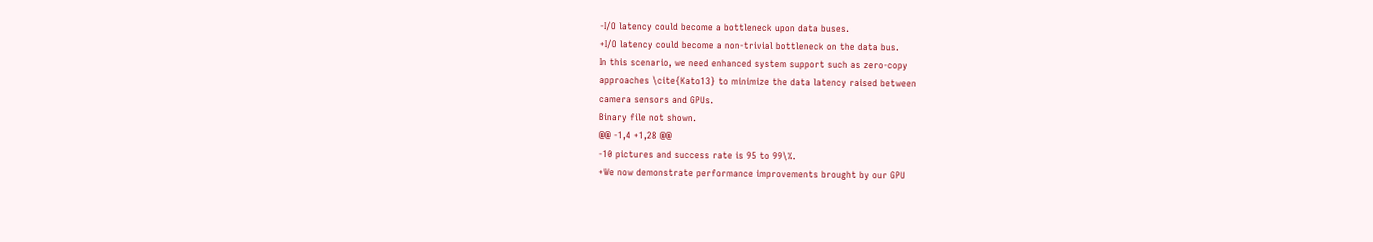-I/O latency could become a bottleneck upon data buses.
+I/O latency could become a non-trivial bottleneck on the data bus.
In this scenario, we need enhanced system support such as zero-copy
approaches \cite{Kato13} to minimize the data latency raised between
camera sensors and GPUs.
Binary file not shown.
@@ -1,4 +1,28 @@
-10 pictures and success rate is 95 to 99\%.
+We now demonstrate performance improvements brought by our GPU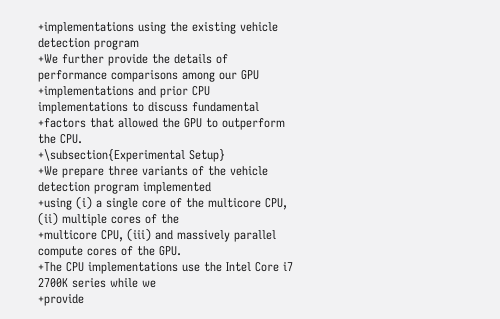+implementations using the existing vehicle detection program
+We further provide the details of performance comparisons among our GPU
+implementations and prior CPU implementations to discuss fundamental
+factors that allowed the GPU to outperform the CPU.
+\subsection{Experimental Setup}
+We prepare three variants of the vehicle detection program implemented
+using (i) a single core of the multicore CPU, (ii) multiple cores of the
+multicore CPU, (iii) and massively parallel compute cores of the GPU.
+The CPU implementations use the Intel Core i7 2700K series while we
+provide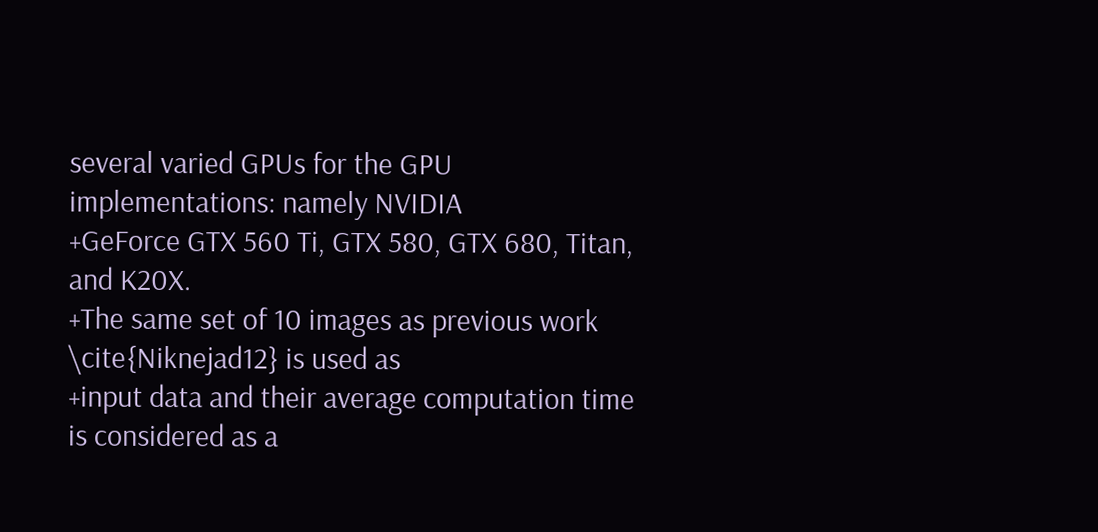several varied GPUs for the GPU implementations: namely NVIDIA
+GeForce GTX 560 Ti, GTX 580, GTX 680, Titan, and K20X.
+The same set of 10 images as previous work \cite{Niknejad12} is used as
+input data and their average computation time is considered as a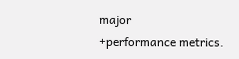major
+performance metrics.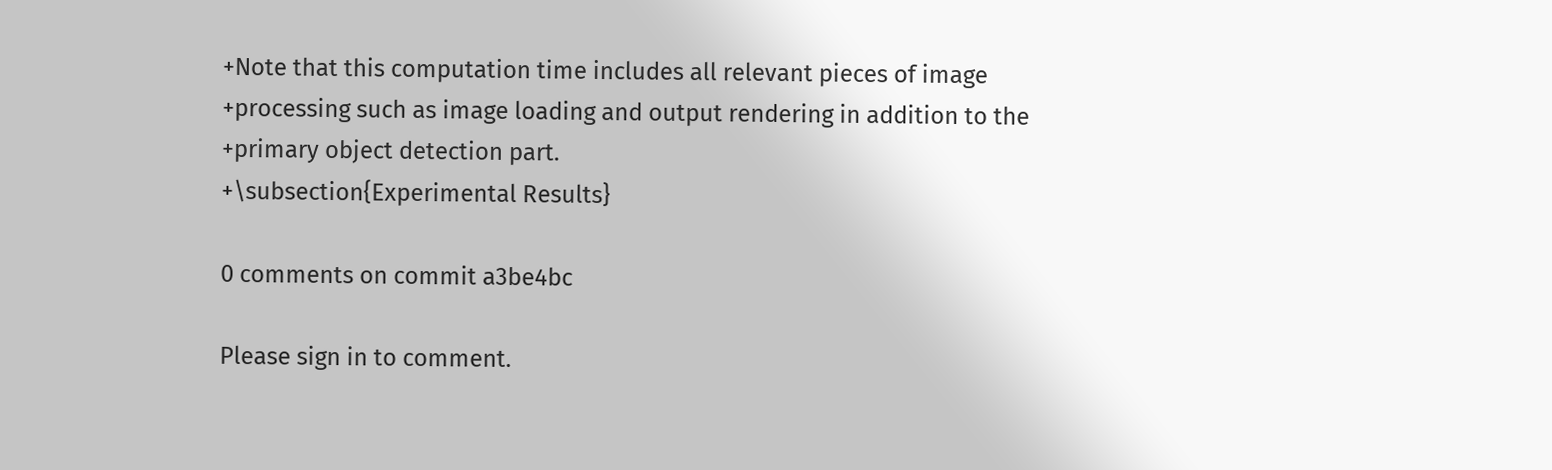+Note that this computation time includes all relevant pieces of image
+processing such as image loading and output rendering in addition to the
+primary object detection part.
+\subsection{Experimental Results}

0 comments on commit a3be4bc

Please sign in to comment.